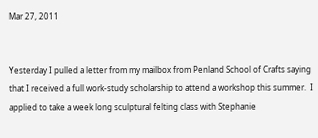Mar 27, 2011


Yesterday I pulled a letter from my mailbox from Penland School of Crafts saying that I received a full work-study scholarship to attend a workshop this summer.  I applied to take a week long sculptural felting class with Stephanie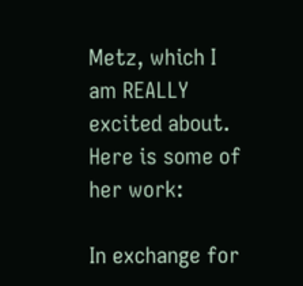Metz, which I am REALLY excited about.  Here is some of her work:

In exchange for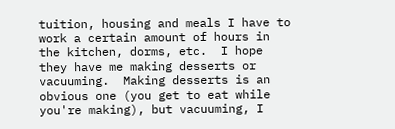tuition, housing and meals I have to work a certain amount of hours in the kitchen, dorms, etc.  I hope they have me making desserts or vacuuming.  Making desserts is an obvious one (you get to eat while you're making), but vacuuming, I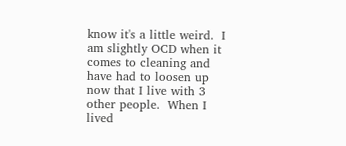know it's a little weird.  I am slightly OCD when it comes to cleaning and have had to loosen up now that I live with 3 other people.  When I lived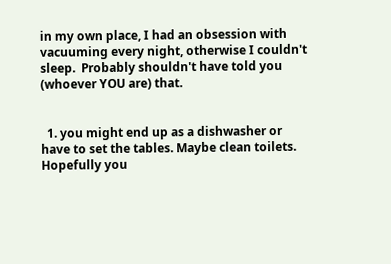in my own place, I had an obsession with vacuuming every night, otherwise I couldn't sleep.  Probably shouldn't have told you (whoever YOU are) that.


  1. you might end up as a dishwasher or have to set the tables. Maybe clean toilets. Hopefully you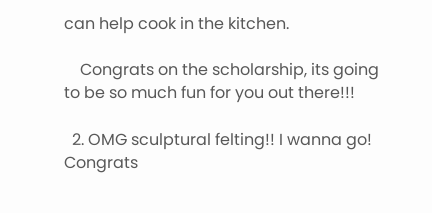can help cook in the kitchen.

    Congrats on the scholarship, its going to be so much fun for you out there!!!

  2. OMG sculptural felting!! I wanna go! Congrats